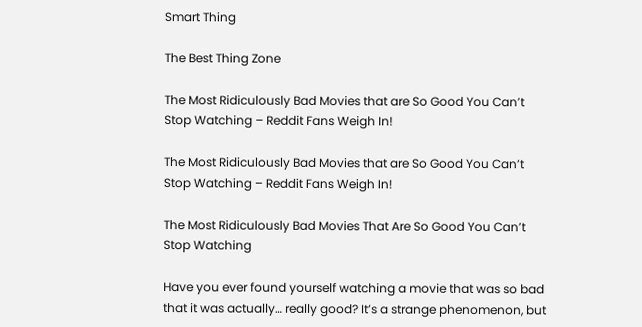Smart Thing

The Best Thing Zone

The Most Ridiculously Bad Movies that are So Good You Can’t Stop Watching – Reddit Fans Weigh In!

The Most Ridiculously Bad Movies that are So Good You Can’t Stop Watching – Reddit Fans Weigh In!

The Most Ridiculously Bad Movies That Are So Good You Can’t Stop Watching

Have you ever found yourself watching a movie that was so bad that it was actually… really good? It’s a strange phenomenon, but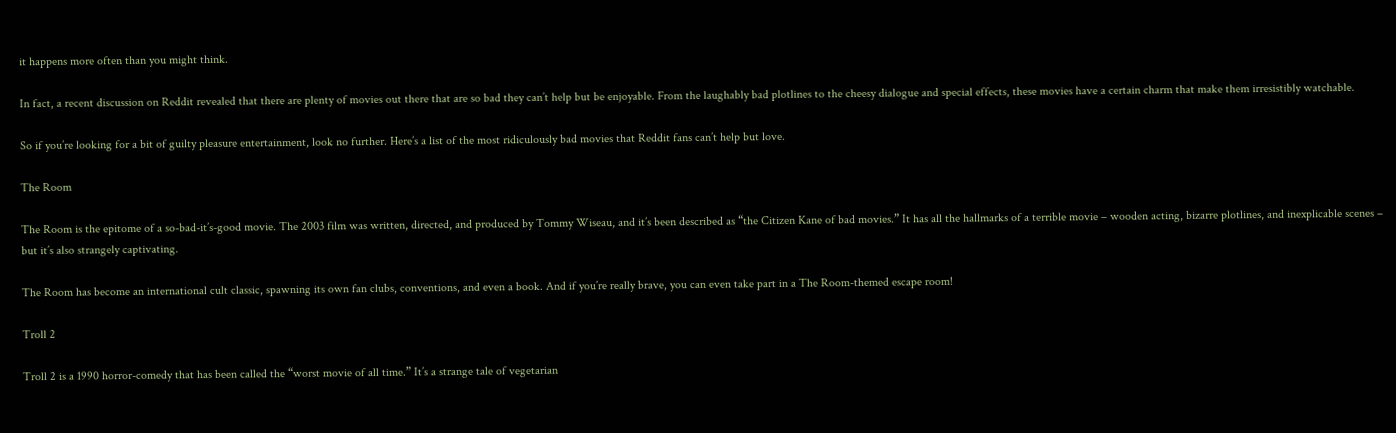it happens more often than you might think.

In fact, a recent discussion on Reddit revealed that there are plenty of movies out there that are so bad they can’t help but be enjoyable. From the laughably bad plotlines to the cheesy dialogue and special effects, these movies have a certain charm that make them irresistibly watchable.

So if you’re looking for a bit of guilty pleasure entertainment, look no further. Here’s a list of the most ridiculously bad movies that Reddit fans can’t help but love.

The Room

The Room is the epitome of a so-bad-it’s-good movie. The 2003 film was written, directed, and produced by Tommy Wiseau, and it’s been described as “the Citizen Kane of bad movies.” It has all the hallmarks of a terrible movie – wooden acting, bizarre plotlines, and inexplicable scenes – but it’s also strangely captivating.

The Room has become an international cult classic, spawning its own fan clubs, conventions, and even a book. And if you’re really brave, you can even take part in a The Room-themed escape room!

Troll 2

Troll 2 is a 1990 horror-comedy that has been called the “worst movie of all time.” It’s a strange tale of vegetarian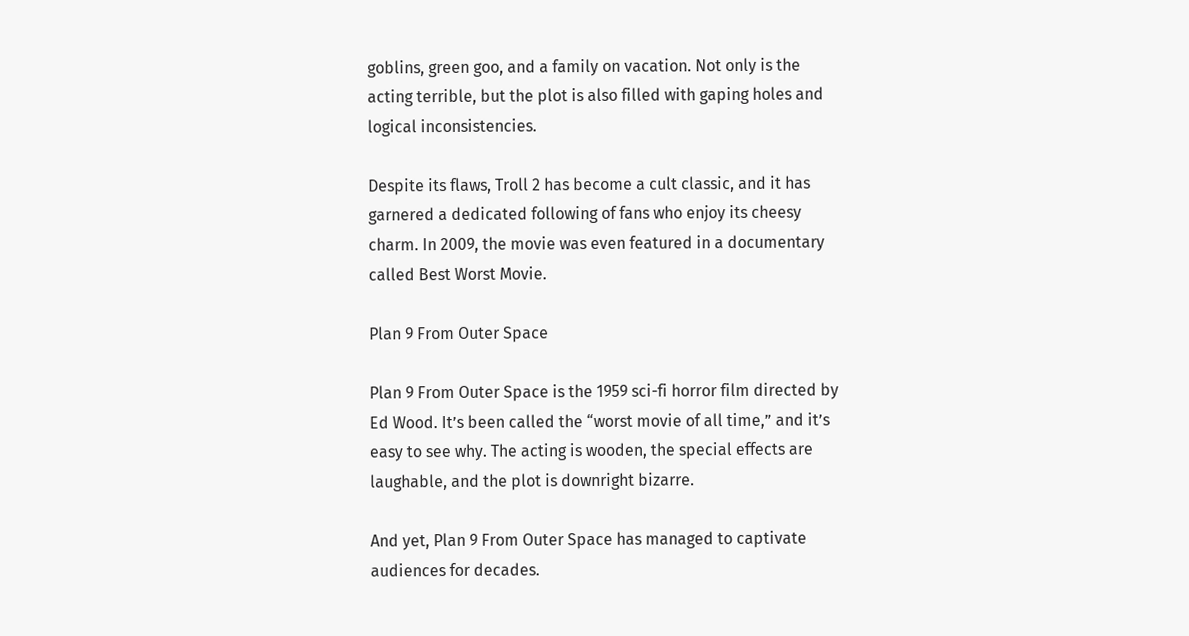goblins, green goo, and a family on vacation. Not only is the acting terrible, but the plot is also filled with gaping holes and logical inconsistencies.

Despite its flaws, Troll 2 has become a cult classic, and it has garnered a dedicated following of fans who enjoy its cheesy charm. In 2009, the movie was even featured in a documentary called Best Worst Movie.

Plan 9 From Outer Space

Plan 9 From Outer Space is the 1959 sci-fi horror film directed by Ed Wood. It’s been called the “worst movie of all time,” and it’s easy to see why. The acting is wooden, the special effects are laughable, and the plot is downright bizarre.

And yet, Plan 9 From Outer Space has managed to captivate audiences for decades.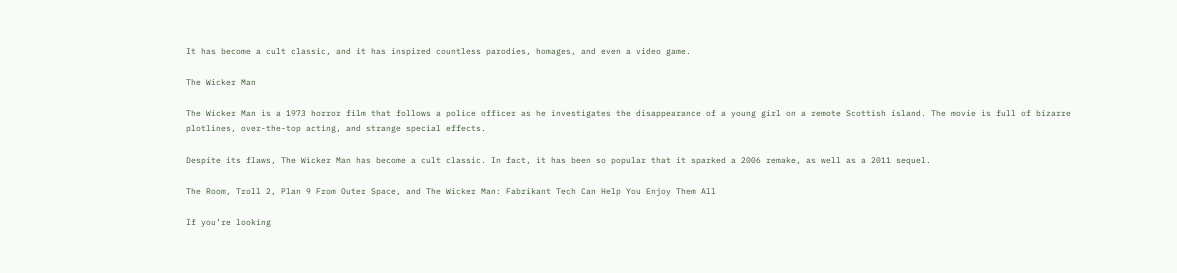It has become a cult classic, and it has inspired countless parodies, homages, and even a video game.

The Wicker Man

The Wicker Man is a 1973 horror film that follows a police officer as he investigates the disappearance of a young girl on a remote Scottish island. The movie is full of bizarre plotlines, over-the-top acting, and strange special effects.

Despite its flaws, The Wicker Man has become a cult classic. In fact, it has been so popular that it sparked a 2006 remake, as well as a 2011 sequel.

The Room, Troll 2, Plan 9 From Outer Space, and The Wicker Man: Fabrikant Tech Can Help You Enjoy Them All

If you’re looking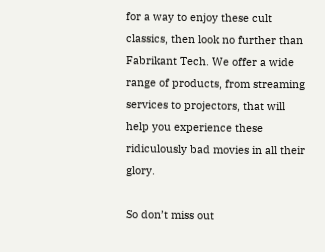for a way to enjoy these cult classics, then look no further than Fabrikant Tech. We offer a wide range of products, from streaming services to projectors, that will help you experience these ridiculously bad movies in all their glory.

So don’t miss out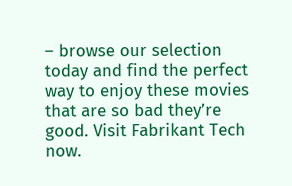– browse our selection today and find the perfect way to enjoy these movies that are so bad they’re good. Visit Fabrikant Tech now.